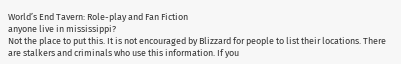World’s End Tavern: Role-play and Fan Fiction
anyone live in mississippi?
Not the place to put this. It is not encouraged by Blizzard for people to list their locations. There are stalkers and criminals who use this information. If you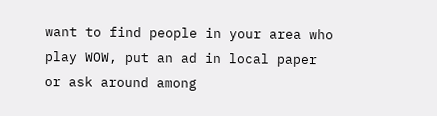want to find people in your area who play WOW, put an ad in local paper or ask around among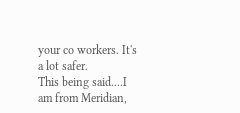your co workers. It's a lot safer.
This being said....I am from Meridian,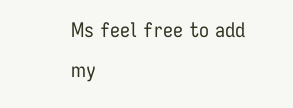Ms feel free to add my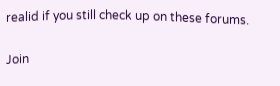realid if you still check up on these forums.

Join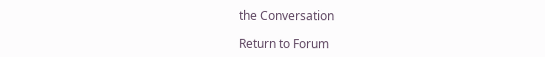the Conversation

Return to Forum